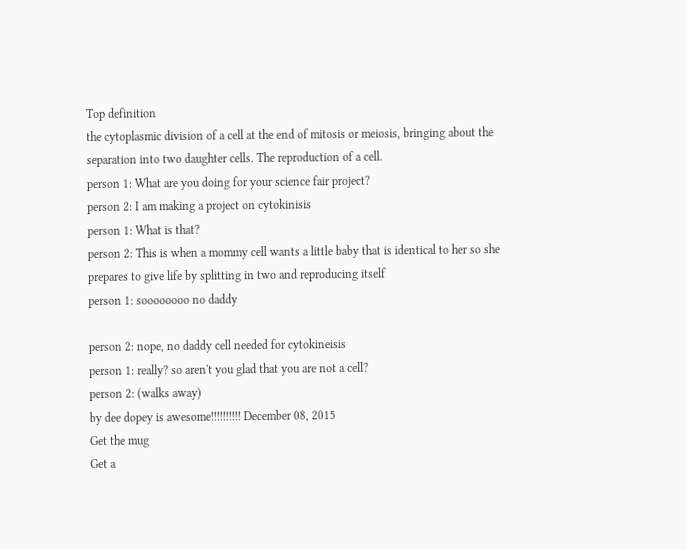Top definition
the cytoplasmic division of a cell at the end of mitosis or meiosis, bringing about the separation into two daughter cells. The reproduction of a cell.
person 1: What are you doing for your science fair project?
person 2: I am making a project on cytokinisis
person 1: What is that?
person 2: This is when a mommy cell wants a little baby that is identical to her so she prepares to give life by splitting in two and reproducing itself
person 1: soooooooo no daddy

person 2: nope, no daddy cell needed for cytokineisis
person 1: really? so aren't you glad that you are not a cell?
person 2: (walks away)
by dee dopey is awesome!!!!!!!!!! December 08, 2015
Get the mug
Get a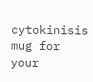cytokinisis mug for your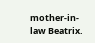mother-in-law Beatrix.